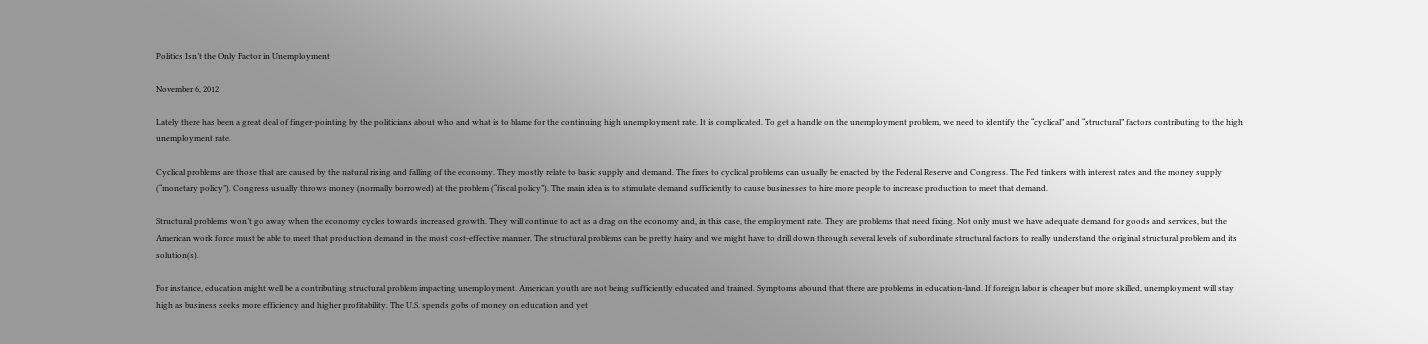Politics Isn’t the Only Factor in Unemployment

November 6, 2012

Lately there has been a great deal of finger-pointing by the politicians about who and what is to blame for the continuing high unemployment rate. It is complicated. To get a handle on the unemployment problem, we need to identify the “cyclical” and “structural” factors contributing to the high unemployment rate.

Cyclical problems are those that are caused by the natural rising and falling of the economy. They mostly relate to basic supply and demand. The fixes to cyclical problems can usually be enacted by the Federal Reserve and Congress. The Fed tinkers with interest rates and the money supply (“monetary policy”). Congress usually throws money (normally borrowed) at the problem (“fiscal policy”). The main idea is to stimulate demand sufficiently to cause businesses to hire more people to increase production to meet that demand.

Structural problems won’t go away when the economy cycles towards increased growth. They will continue to act as a drag on the economy and, in this case, the employment rate. They are problems that need fixing. Not only must we have adequate demand for goods and services, but the American work force must be able to meet that production demand in the most cost-effective manner. The structural problems can be pretty hairy and we might have to drill down through several levels of subordinate structural factors to really understand the original structural problem and its solution(s).

For instance, education might well be a contributing structural problem impacting unemployment. American youth are not being sufficiently educated and trained. Symptoms abound that there are problems in education-land. If foreign labor is cheaper but more skilled, unemployment will stay high as business seeks more efficiency and higher profitability. The U.S. spends gobs of money on education and yet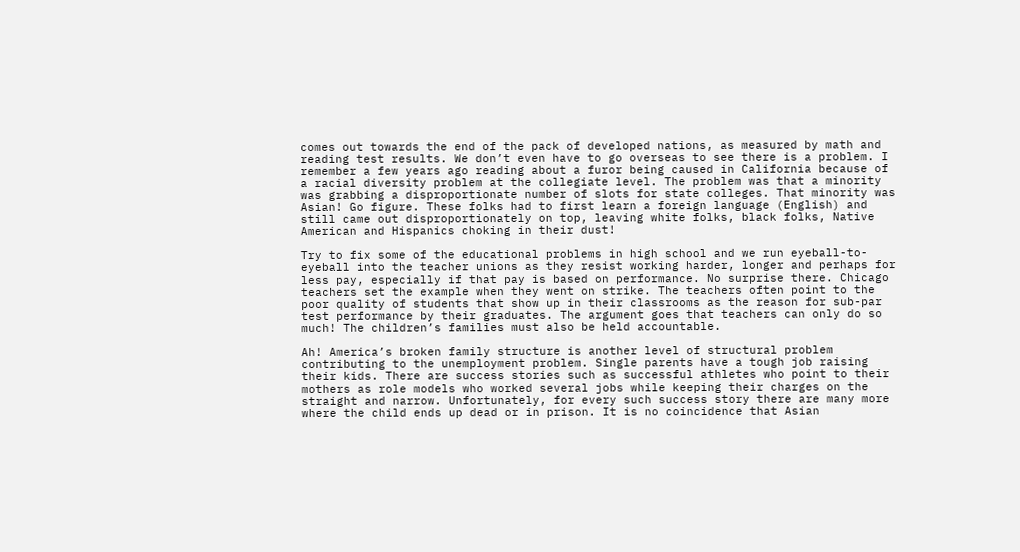comes out towards the end of the pack of developed nations, as measured by math and reading test results. We don’t even have to go overseas to see there is a problem. I remember a few years ago reading about a furor being caused in California because of a racial diversity problem at the collegiate level. The problem was that a minority was grabbing a disproportionate number of slots for state colleges. That minority was Asian! Go figure. These folks had to first learn a foreign language (English) and still came out disproportionately on top, leaving white folks, black folks, Native American and Hispanics choking in their dust!

Try to fix some of the educational problems in high school and we run eyeball-to-eyeball into the teacher unions as they resist working harder, longer and perhaps for less pay, especially if that pay is based on performance. No surprise there. Chicago teachers set the example when they went on strike. The teachers often point to the poor quality of students that show up in their classrooms as the reason for sub-par test performance by their graduates. The argument goes that teachers can only do so much! The children’s families must also be held accountable.

Ah! America’s broken family structure is another level of structural problem contributing to the unemployment problem. Single parents have a tough job raising their kids. There are success stories such as successful athletes who point to their mothers as role models who worked several jobs while keeping their charges on the straight and narrow. Unfortunately, for every such success story there are many more where the child ends up dead or in prison. It is no coincidence that Asian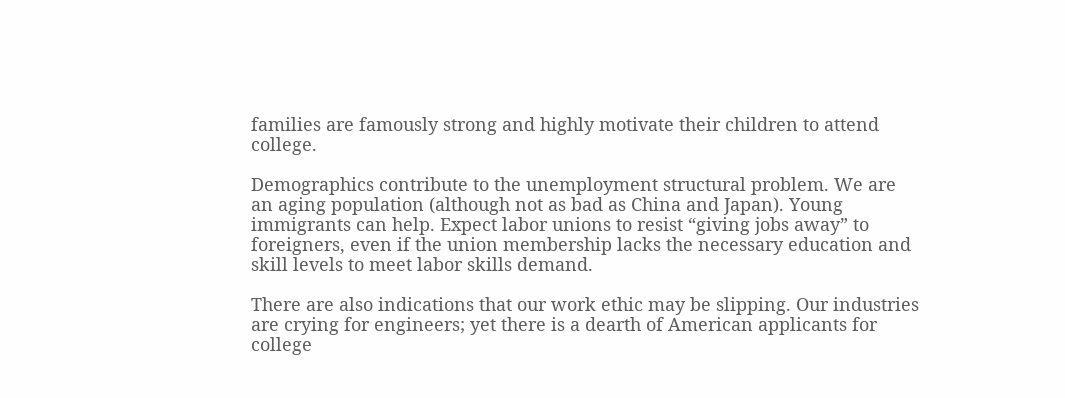families are famously strong and highly motivate their children to attend college.

Demographics contribute to the unemployment structural problem. We are an aging population (although not as bad as China and Japan). Young immigrants can help. Expect labor unions to resist “giving jobs away” to foreigners, even if the union membership lacks the necessary education and skill levels to meet labor skills demand.

There are also indications that our work ethic may be slipping. Our industries are crying for engineers; yet there is a dearth of American applicants for college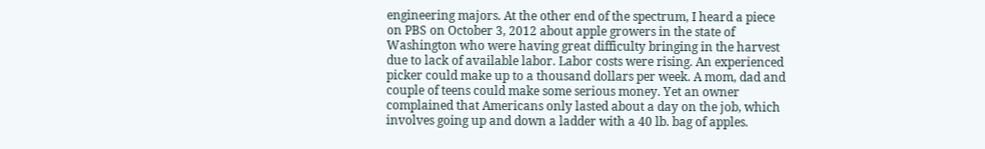engineering majors. At the other end of the spectrum, I heard a piece on PBS on October 3, 2012 about apple growers in the state of Washington who were having great difficulty bringing in the harvest due to lack of available labor. Labor costs were rising. An experienced picker could make up to a thousand dollars per week. A mom, dad and couple of teens could make some serious money. Yet an owner complained that Americans only lasted about a day on the job, which involves going up and down a ladder with a 40 lb. bag of apples.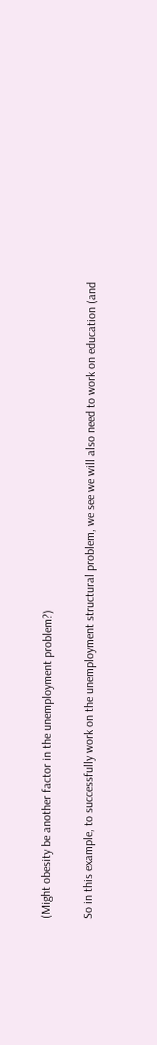(Might obesity be another factor in the unemployment problem?)

So in this example, to successfully work on the unemployment structural problem, we see we will also need to work on education (and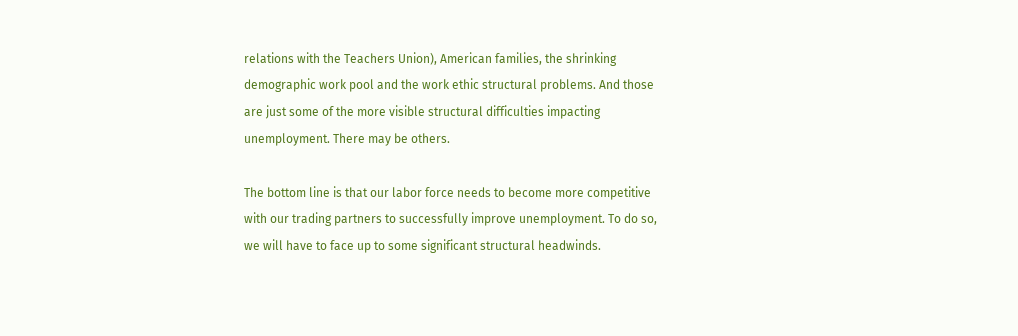relations with the Teachers Union), American families, the shrinking demographic work pool and the work ethic structural problems. And those are just some of the more visible structural difficulties impacting unemployment. There may be others.

The bottom line is that our labor force needs to become more competitive with our trading partners to successfully improve unemployment. To do so, we will have to face up to some significant structural headwinds.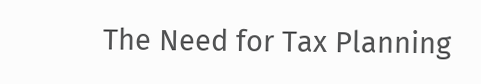The Need for Tax Planning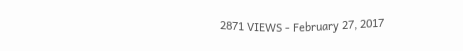2871 VIEWS - February 27, 2017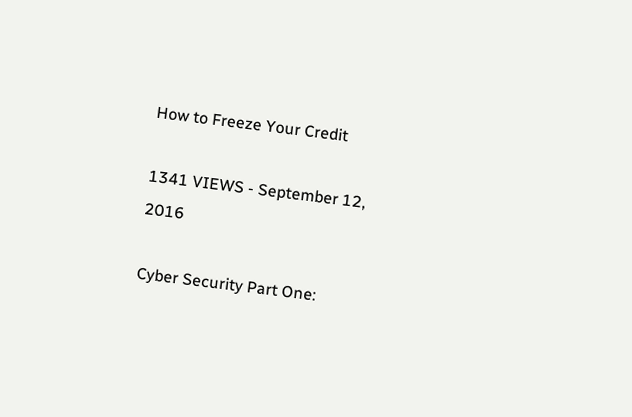How to Freeze Your Credit

1341 VIEWS - September 12, 2016

Cyber Security Part One: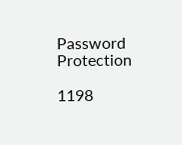Password Protection

1198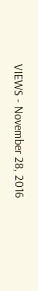VIEWS - November 28, 2016